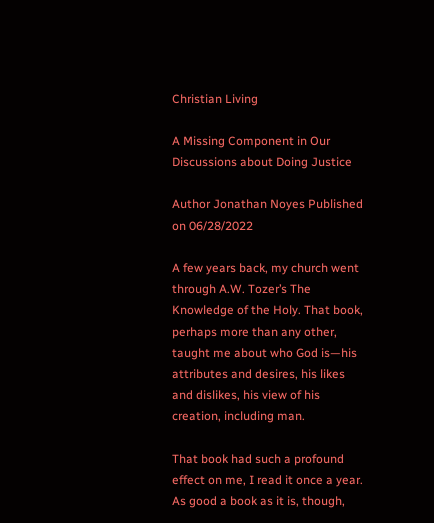Christian Living

A Missing Component in Our Discussions about Doing Justice

Author Jonathan Noyes Published on 06/28/2022

A few years back, my church went through A.W. Tozer’s The Knowledge of the Holy. That book, perhaps more than any other, taught me about who God is—his attributes and desires, his likes and dislikes, his view of his creation, including man.

That book had such a profound effect on me, I read it once a year. As good a book as it is, though,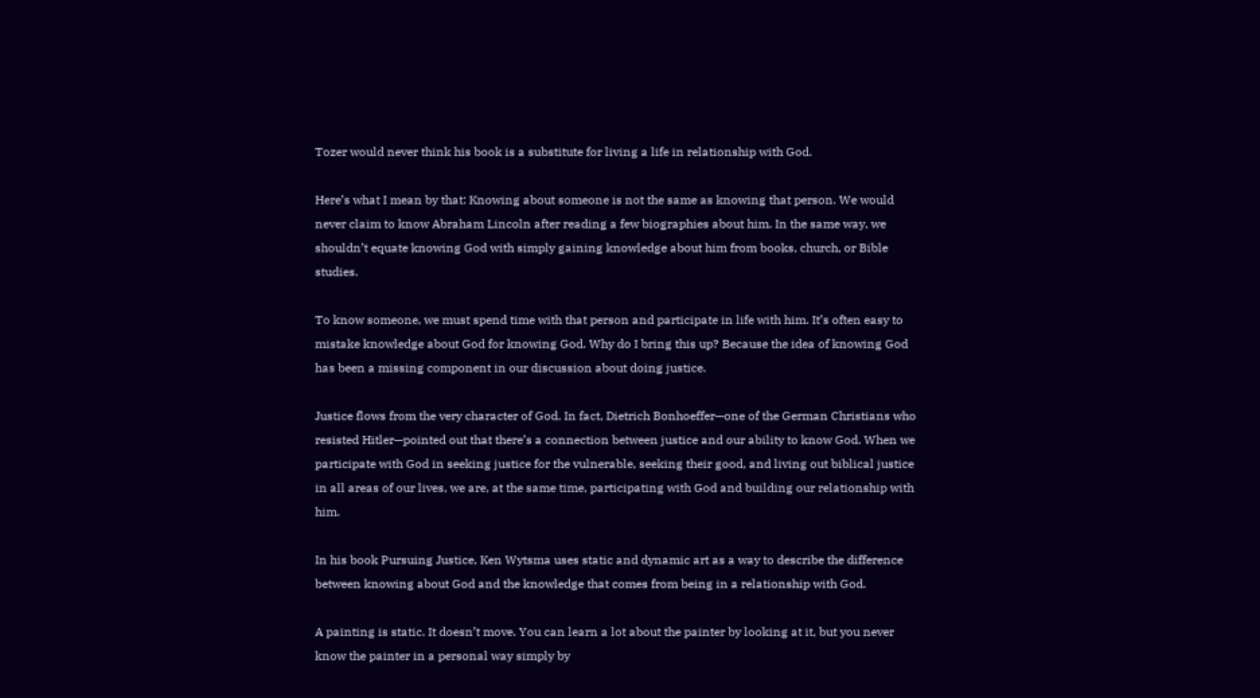Tozer would never think his book is a substitute for living a life in relationship with God.

Here’s what I mean by that: Knowing about someone is not the same as knowing that person. We would never claim to know Abraham Lincoln after reading a few biographies about him. In the same way, we shouldn’t equate knowing God with simply gaining knowledge about him from books, church, or Bible studies.

To know someone, we must spend time with that person and participate in life with him. It’s often easy to mistake knowledge about God for knowing God. Why do I bring this up? Because the idea of knowing God has been a missing component in our discussion about doing justice.

Justice flows from the very character of God. In fact, Dietrich Bonhoeffer—one of the German Christians who resisted Hitler—pointed out that there’s a connection between justice and our ability to know God. When we participate with God in seeking justice for the vulnerable, seeking their good, and living out biblical justice in all areas of our lives, we are, at the same time, participating with God and building our relationship with him.

In his book Pursuing Justice, Ken Wytsma uses static and dynamic art as a way to describe the difference between knowing about God and the knowledge that comes from being in a relationship with God.

A painting is static. It doesn’t move. You can learn a lot about the painter by looking at it, but you never know the painter in a personal way simply by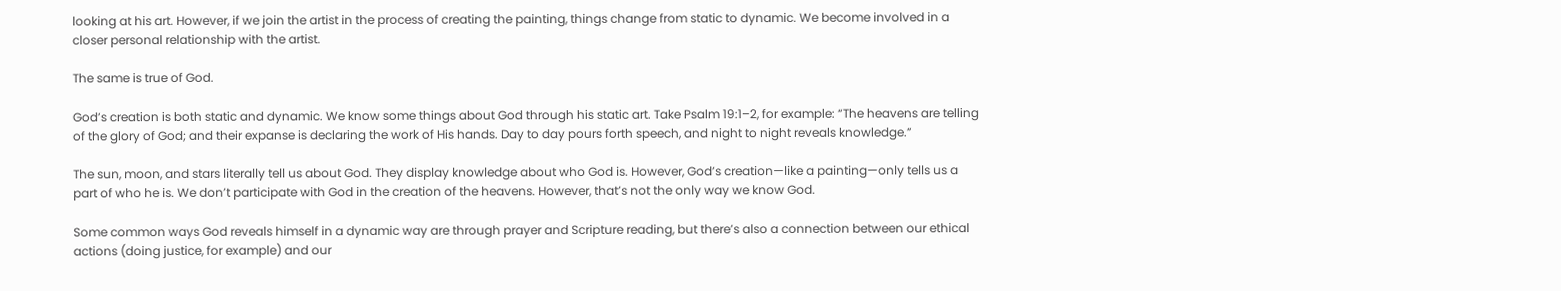looking at his art. However, if we join the artist in the process of creating the painting, things change from static to dynamic. We become involved in a closer personal relationship with the artist.

The same is true of God.

God’s creation is both static and dynamic. We know some things about God through his static art. Take Psalm 19:1–2, for example: “The heavens are telling of the glory of God; and their expanse is declaring the work of His hands. Day to day pours forth speech, and night to night reveals knowledge.”

The sun, moon, and stars literally tell us about God. They display knowledge about who God is. However, God’s creation—like a painting—only tells us a part of who he is. We don’t participate with God in the creation of the heavens. However, that’s not the only way we know God.

Some common ways God reveals himself in a dynamic way are through prayer and Scripture reading, but there’s also a connection between our ethical actions (doing justice, for example) and our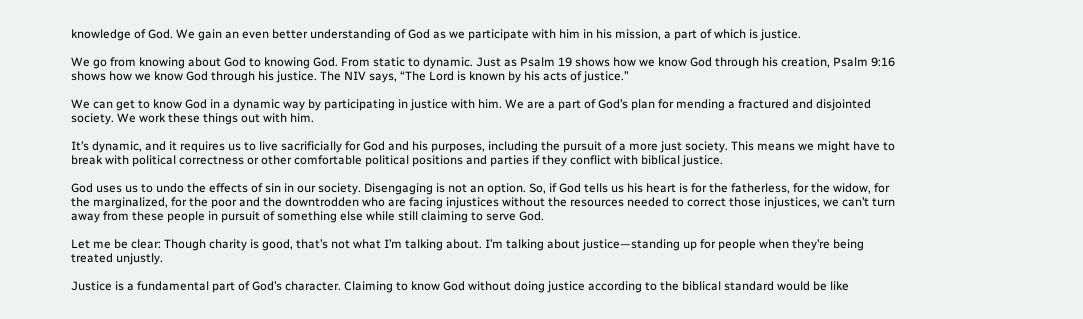knowledge of God. We gain an even better understanding of God as we participate with him in his mission, a part of which is justice.

We go from knowing about God to knowing God. From static to dynamic. Just as Psalm 19 shows how we know God through his creation, Psalm 9:16 shows how we know God through his justice. The NIV says, “The Lord is known by his acts of justice.”

We can get to know God in a dynamic way by participating in justice with him. We are a part of God’s plan for mending a fractured and disjointed society. We work these things out with him.

It’s dynamic, and it requires us to live sacrificially for God and his purposes, including the pursuit of a more just society. This means we might have to break with political correctness or other comfortable political positions and parties if they conflict with biblical justice.

God uses us to undo the effects of sin in our society. Disengaging is not an option. So, if God tells us his heart is for the fatherless, for the widow, for the marginalized, for the poor and the downtrodden who are facing injustices without the resources needed to correct those injustices, we can’t turn away from these people in pursuit of something else while still claiming to serve God.

Let me be clear: Though charity is good, that’s not what I’m talking about. I’m talking about justice—standing up for people when they’re being treated unjustly.

Justice is a fundamental part of God’s character. Claiming to know God without doing justice according to the biblical standard would be like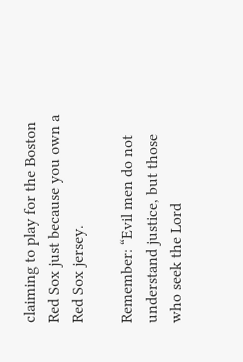claiming to play for the Boston Red Sox just because you own a Red Sox jersey.

Remember: “Evil men do not understand justice, but those who seek the Lord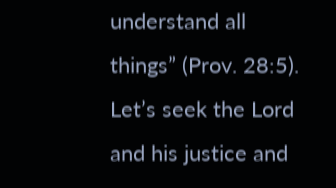understand all things” (Prov. 28:5). Let’s seek the Lord and his justice and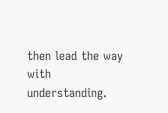then lead the way with understanding.